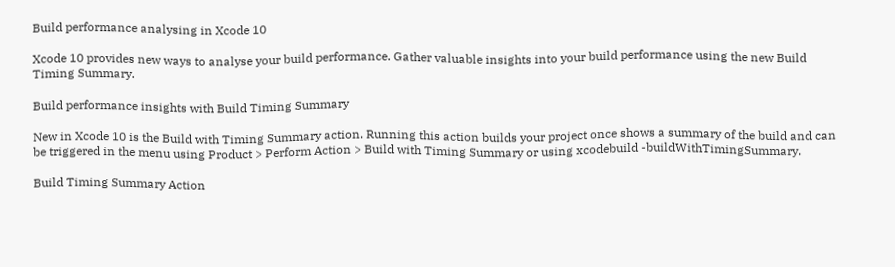Build performance analysing in Xcode 10

Xcode 10 provides new ways to analyse your build performance. Gather valuable insights into your build performance using the new Build Timing Summary.

Build performance insights with Build Timing Summary

New in Xcode 10 is the Build with Timing Summary action. Running this action builds your project once shows a summary of the build and can be triggered in the menu using Product > Perform Action > Build with Timing Summary or using xcodebuild -buildWithTimingSummary.

Build Timing Summary Action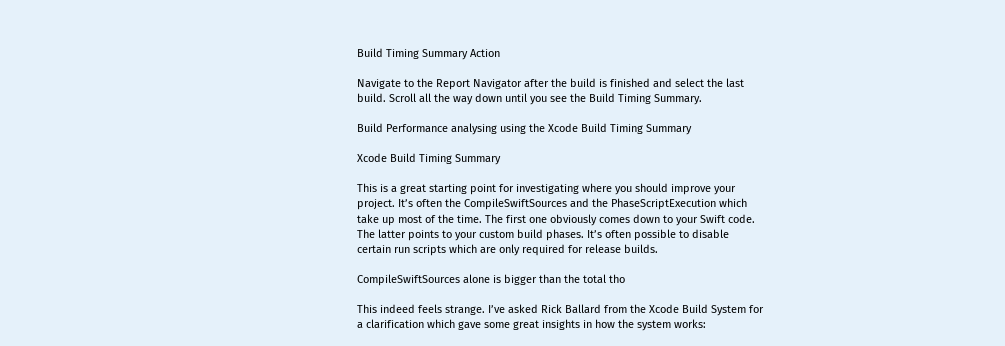Build Timing Summary Action

Navigate to the Report Navigator after the build is finished and select the last build. Scroll all the way down until you see the Build Timing Summary.

Build Performance analysing using the Xcode Build Timing Summary

Xcode Build Timing Summary

This is a great starting point for investigating where you should improve your project. It’s often the CompileSwiftSources and the PhaseScriptExecution which take up most of the time. The first one obviously comes down to your Swift code. The latter points to your custom build phases. It’s often possible to disable certain run scripts which are only required for release builds.

CompileSwiftSources alone is bigger than the total tho

This indeed feels strange. I’ve asked Rick Ballard from the Xcode Build System for a clarification which gave some great insights in how the system works: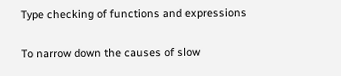Type checking of functions and expressions

To narrow down the causes of slow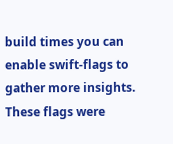build times you can enable swift-flags to gather more insights. These flags were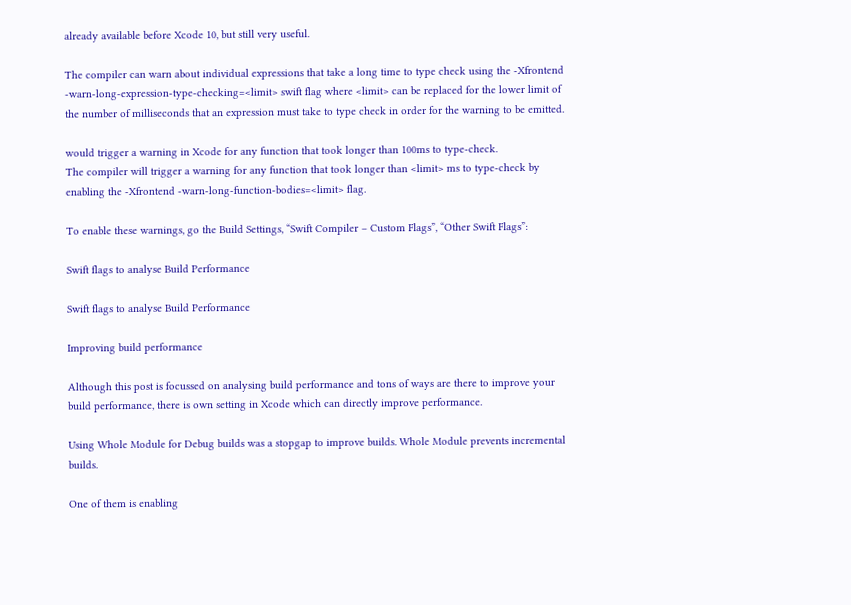already available before Xcode 10, but still very useful.

The compiler can warn about individual expressions that take a long time to type check using the -Xfrontend -warn-long-expression-type-checking=<limit> swift flag where <limit> can be replaced for the lower limit of the number of milliseconds that an expression must take to type check in order for the warning to be emitted.

would trigger a warning in Xcode for any function that took longer than 100ms to type-check.
The compiler will trigger a warning for any function that took longer than <limit> ms to type-check by enabling the -Xfrontend -warn-long-function-bodies=<limit> flag.

To enable these warnings, go the Build Settings, “Swift Compiler – Custom Flags”, “Other Swift Flags”:

Swift flags to analyse Build Performance

Swift flags to analyse Build Performance

Improving build performance

Although this post is focussed on analysing build performance and tons of ways are there to improve your build performance, there is own setting in Xcode which can directly improve performance.

Using Whole Module for Debug builds was a stopgap to improve builds. Whole Module prevents incremental builds.

One of them is enabling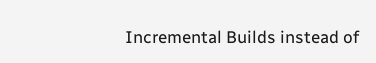Incremental Builds instead of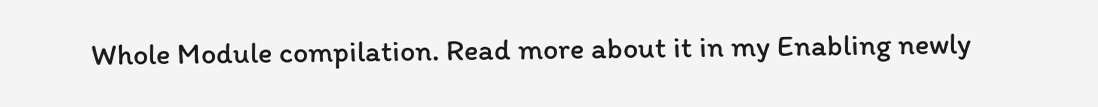Whole Module compilation. Read more about it in my Enabling newly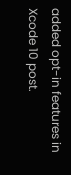added opt-in features in Xcode 10 post.